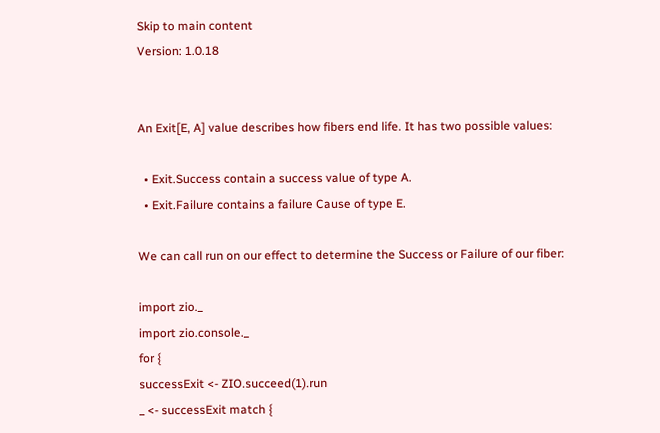Skip to main content
Version: 1.0.18


An Exit[E, A] value describes how fibers end life. It has two possible values:

  • Exit.Success contain a success value of type A.
  • Exit.Failure contains a failure Cause of type E.

We can call run on our effect to determine the Success or Failure of our fiber:

import zio._
import zio.console._
for {
successExit <- ZIO.succeed(1).run
_ <- successExit match {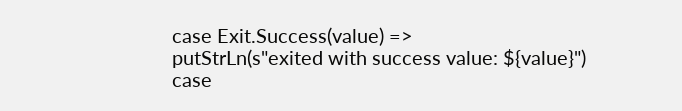case Exit.Success(value) =>
putStrLn(s"exited with success value: ${value}")
case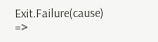Exit.Failure(cause) =>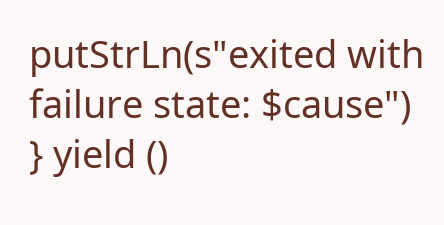putStrLn(s"exited with failure state: $cause")
} yield ()